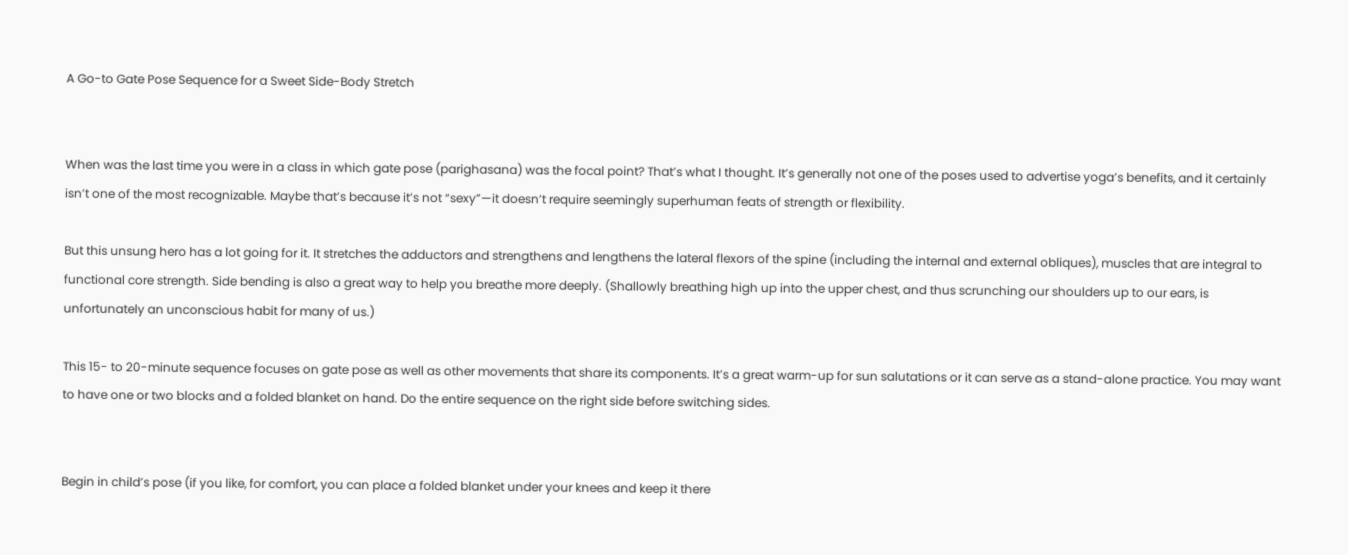A Go-to Gate Pose Sequence for a Sweet Side-Body Stretch


When was the last time you were in a class in which gate pose (parighasana) was the focal point? That’s what I thought. It’s generally not one of the poses used to advertise yoga’s benefits, and it certainly isn’t one of the most recognizable. Maybe that’s because it’s not “sexy”—it doesn’t require seemingly superhuman feats of strength or flexibility.

But this unsung hero has a lot going for it. It stretches the adductors and strengthens and lengthens the lateral flexors of the spine (including the internal and external obliques), muscles that are integral to functional core strength. Side bending is also a great way to help you breathe more deeply. (Shallowly breathing high up into the upper chest, and thus scrunching our shoulders up to our ears, is unfortunately an unconscious habit for many of us.)

This 15- to 20-minute sequence focuses on gate pose as well as other movements that share its components. It’s a great warm-up for sun salutations or it can serve as a stand-alone practice. You may want to have one or two blocks and a folded blanket on hand. Do the entire sequence on the right side before switching sides.


Begin in child’s pose (if you like, for comfort, you can place a folded blanket under your knees and keep it there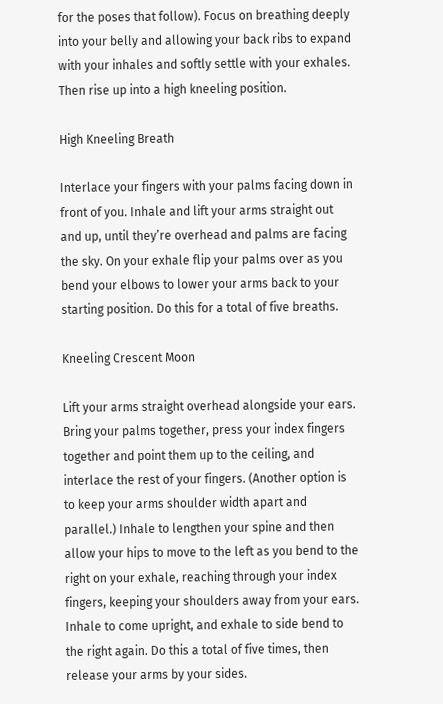for the poses that follow). Focus on breathing deeply into your belly and allowing your back ribs to expand with your inhales and softly settle with your exhales. Then rise up into a high kneeling position.

High Kneeling Breath

Interlace your fingers with your palms facing down in front of you. Inhale and lift your arms straight out and up, until they’re overhead and palms are facing the sky. On your exhale flip your palms over as you bend your elbows to lower your arms back to your starting position. Do this for a total of five breaths.

Kneeling Crescent Moon

Lift your arms straight overhead alongside your ears. Bring your palms together, press your index fingers together and point them up to the ceiling, and interlace the rest of your fingers. (Another option is to keep your arms shoulder width apart and parallel.) Inhale to lengthen your spine and then allow your hips to move to the left as you bend to the right on your exhale, reaching through your index fingers, keeping your shoulders away from your ears. Inhale to come upright, and exhale to side bend to the right again. Do this a total of five times, then release your arms by your sides.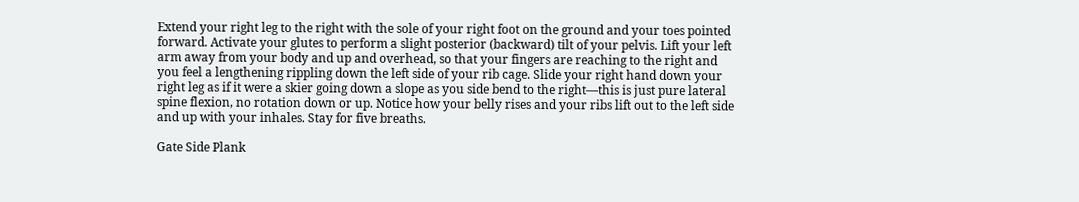Extend your right leg to the right with the sole of your right foot on the ground and your toes pointed forward. Activate your glutes to perform a slight posterior (backward) tilt of your pelvis. Lift your left arm away from your body and up and overhead, so that your fingers are reaching to the right and you feel a lengthening rippling down the left side of your rib cage. Slide your right hand down your right leg as if it were a skier going down a slope as you side bend to the right—this is just pure lateral spine flexion, no rotation down or up. Notice how your belly rises and your ribs lift out to the left side and up with your inhales. Stay for five breaths.

Gate Side Plank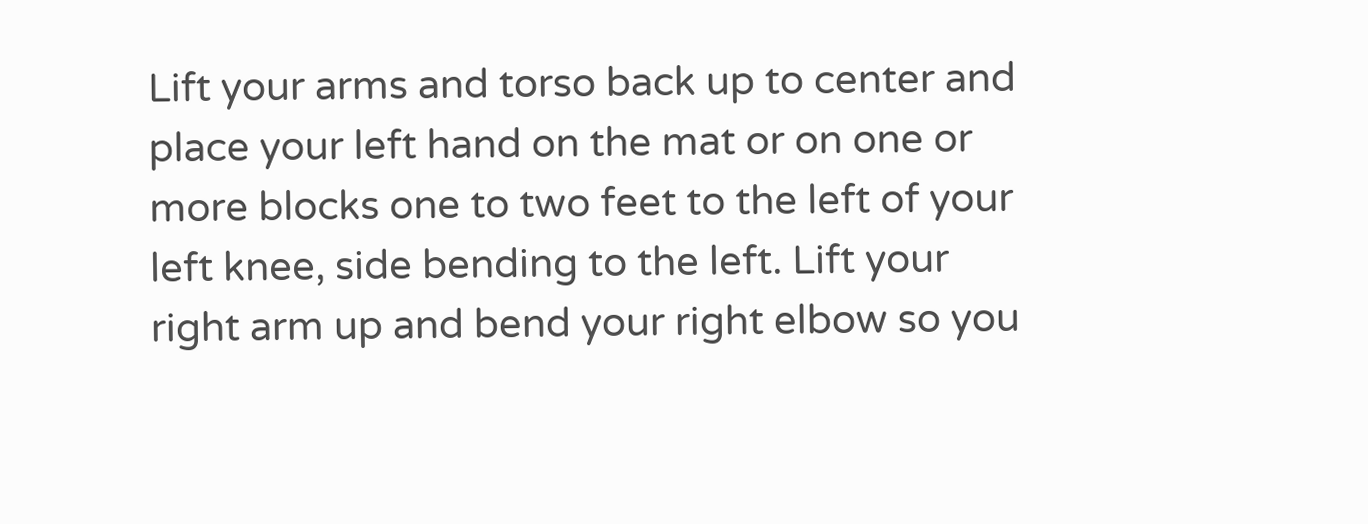Lift your arms and torso back up to center and place your left hand on the mat or on one or more blocks one to two feet to the left of your left knee, side bending to the left. Lift your right arm up and bend your right elbow so you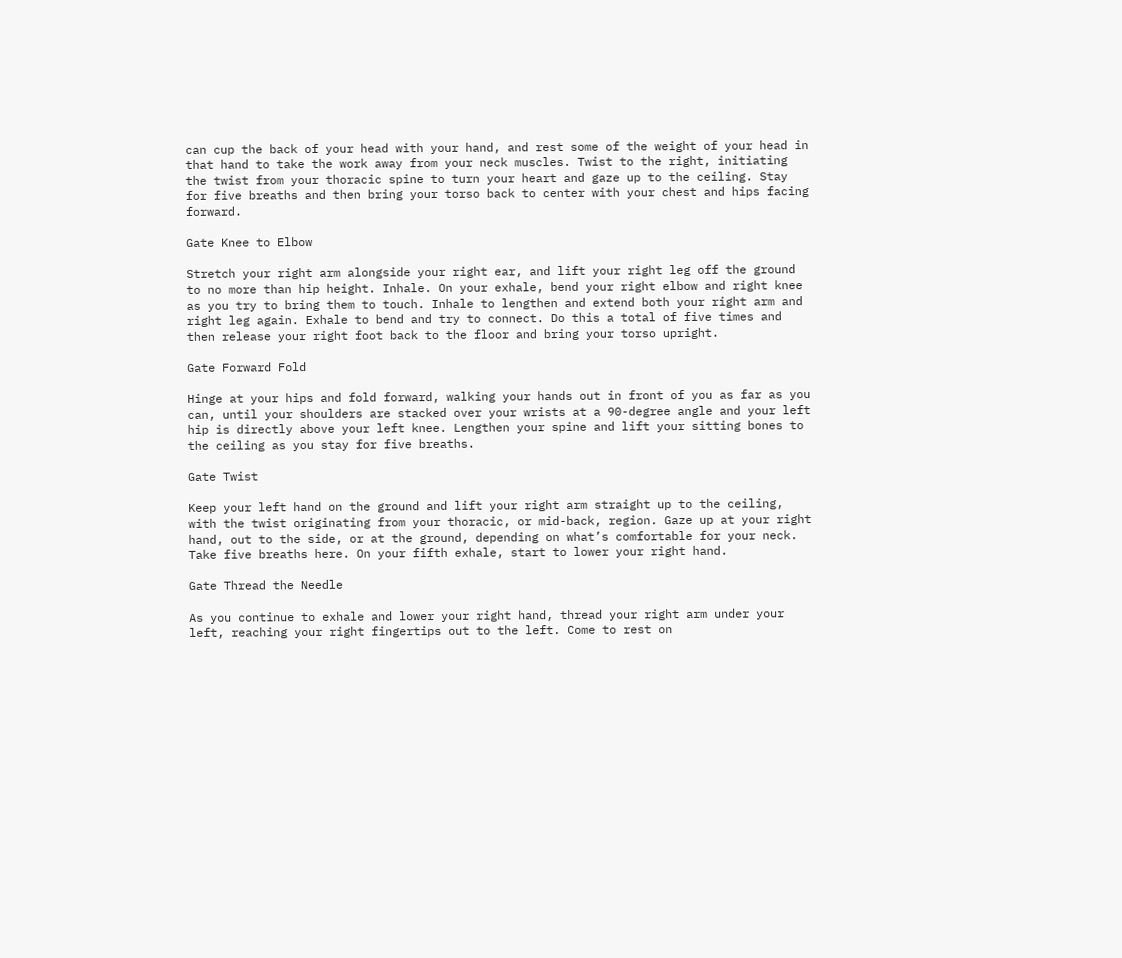can cup the back of your head with your hand, and rest some of the weight of your head in that hand to take the work away from your neck muscles. Twist to the right, initiating the twist from your thoracic spine to turn your heart and gaze up to the ceiling. Stay for five breaths and then bring your torso back to center with your chest and hips facing forward.

Gate Knee to Elbow

Stretch your right arm alongside your right ear, and lift your right leg off the ground to no more than hip height. Inhale. On your exhale, bend your right elbow and right knee as you try to bring them to touch. Inhale to lengthen and extend both your right arm and right leg again. Exhale to bend and try to connect. Do this a total of five times and then release your right foot back to the floor and bring your torso upright.

Gate Forward Fold

Hinge at your hips and fold forward, walking your hands out in front of you as far as you can, until your shoulders are stacked over your wrists at a 90-degree angle and your left hip is directly above your left knee. Lengthen your spine and lift your sitting bones to the ceiling as you stay for five breaths.

Gate Twist

Keep your left hand on the ground and lift your right arm straight up to the ceiling, with the twist originating from your thoracic, or mid-back, region. Gaze up at your right hand, out to the side, or at the ground, depending on what’s comfortable for your neck. Take five breaths here. On your fifth exhale, start to lower your right hand.

Gate Thread the Needle

As you continue to exhale and lower your right hand, thread your right arm under your left, reaching your right fingertips out to the left. Come to rest on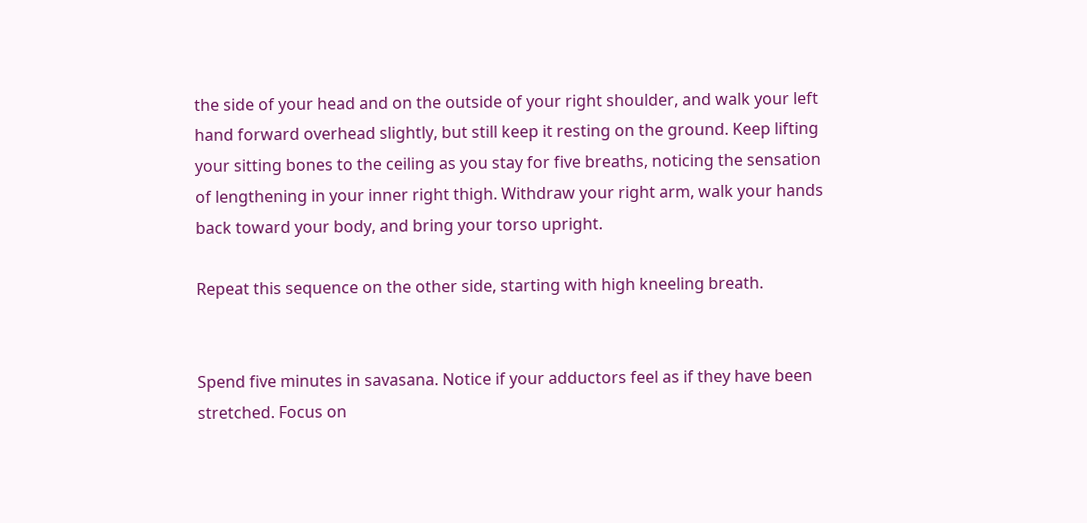the side of your head and on the outside of your right shoulder, and walk your left hand forward overhead slightly, but still keep it resting on the ground. Keep lifting your sitting bones to the ceiling as you stay for five breaths, noticing the sensation of lengthening in your inner right thigh. Withdraw your right arm, walk your hands back toward your body, and bring your torso upright.

Repeat this sequence on the other side, starting with high kneeling breath.


Spend five minutes in savasana. Notice if your adductors feel as if they have been stretched. Focus on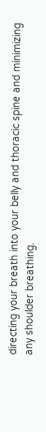directing your breath into your belly and thoracic spine and minimizing any shoulder breathing.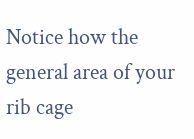Notice how the general area of your rib cage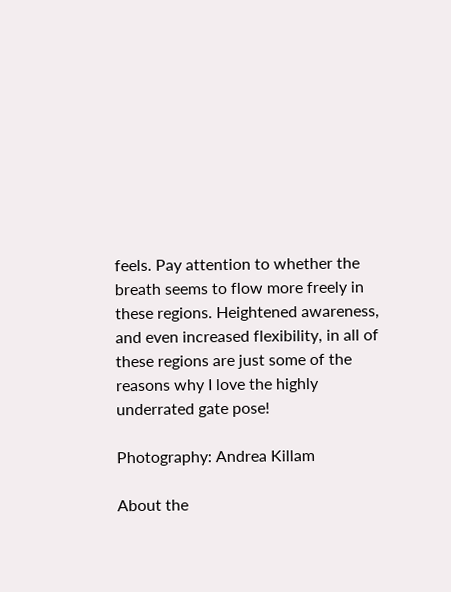feels. Pay attention to whether the breath seems to flow more freely in these regions. Heightened awareness, and even increased flexibility, in all of these regions are just some of the reasons why I love the highly underrated gate pose!

Photography: Andrea Killam

About the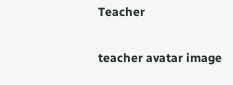Teacher

teacher avatar image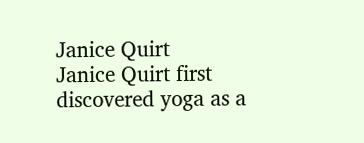Janice Quirt
Janice Quirt first discovered yoga as a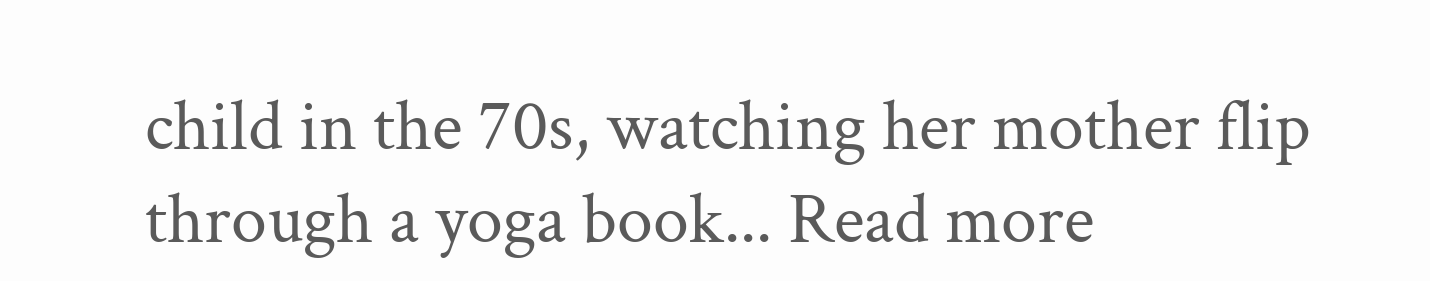child in the 70s, watching her mother flip through a yoga book... Read more